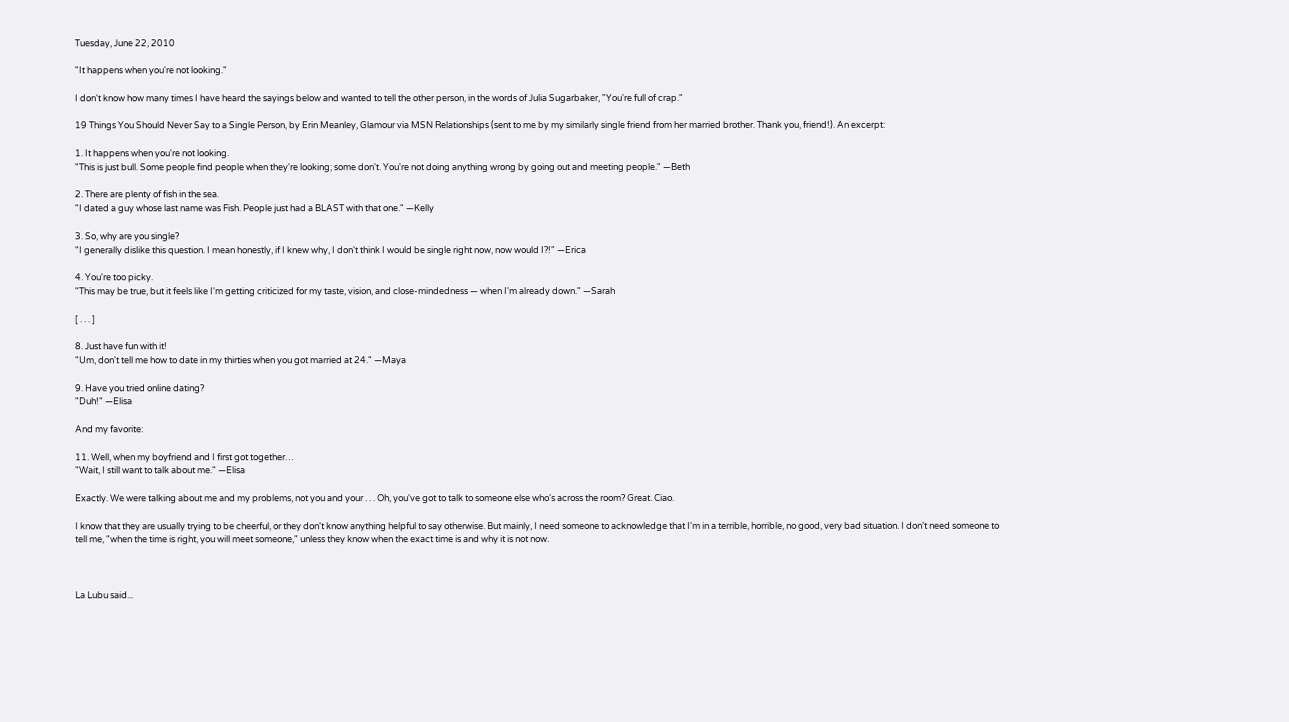Tuesday, June 22, 2010

"It happens when you're not looking."

I don't know how many times I have heard the sayings below and wanted to tell the other person, in the words of Julia Sugarbaker, "You're full of crap."

19 Things You Should Never Say to a Single Person, by Erin Meanley, Glamour via MSN Relationships (sent to me by my similarly single friend from her married brother. Thank you, friend!). An excerpt:

1. It happens when you're not looking.
"This is just bull. Some people find people when they're looking; some don't. You're not doing anything wrong by going out and meeting people." —Beth

2. There are plenty of fish in the sea.
"I dated a guy whose last name was Fish. People just had a BLAST with that one." —Kelly

3. So, why are you single?
"I generally dislike this question. I mean honestly, if I knew why, I don't think I would be single right now, now would I?!" —Erica

4. You're too picky.
"This may be true, but it feels like I'm getting criticized for my taste, vision, and close-mindedness — when I'm already down." —Sarah

[ . . . ]

8. Just have fun with it!
"Um, don't tell me how to date in my thirties when you got married at 24." —Maya

9. Have you tried online dating?
"Duh!" —Elisa

And my favorite:

11. Well, when my boyfriend and I first got together…
"Wait, I still want to talk about me." —Elisa

Exactly. We were talking about me and my problems, not you and your . . . Oh, you've got to talk to someone else who's across the room? Great. Ciao.

I know that they are usually trying to be cheerful, or they don't know anything helpful to say otherwise. But mainly, I need someone to acknowledge that I'm in a terrible, horrible, no good, very bad situation. I don't need someone to tell me, "when the time is right, you will meet someone," unless they know when the exact time is and why it is not now.



La Lubu said...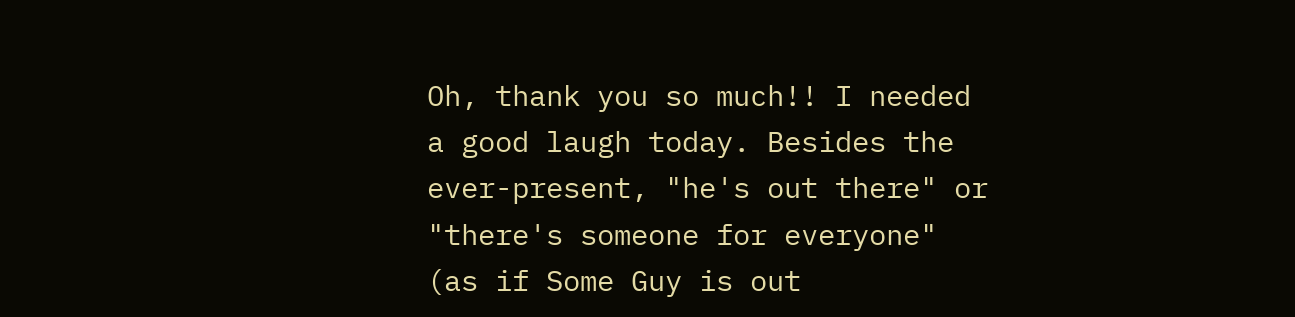Oh, thank you so much!! I needed a good laugh today. Besides the ever-present, "he's out there" or "there's someone for everyone" (as if Some Guy is out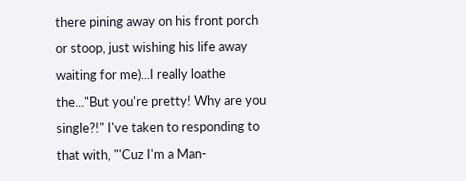there pining away on his front porch or stoop, just wishing his life away waiting for me)...I really loathe the..."But you're pretty! Why are you single?!" I've taken to responding to that with, "'Cuz I'm a Man-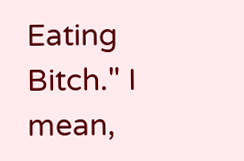Eating Bitch." I mean,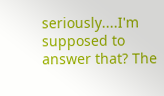seriously....I'm supposed to answer that? The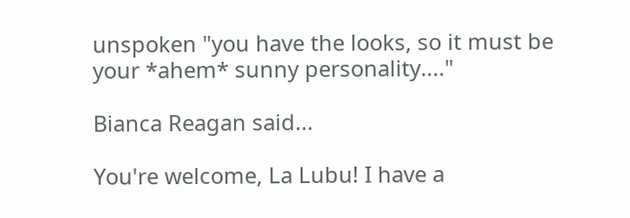unspoken "you have the looks, so it must be your *ahem* sunny personality...."

Bianca Reagan said...

You're welcome, La Lubu! I have a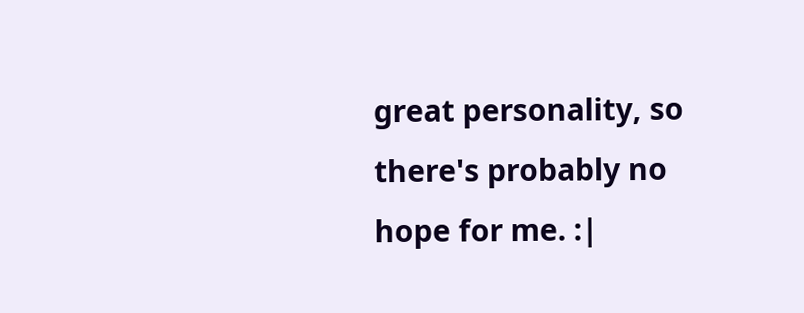great personality, so there's probably no hope for me. :|